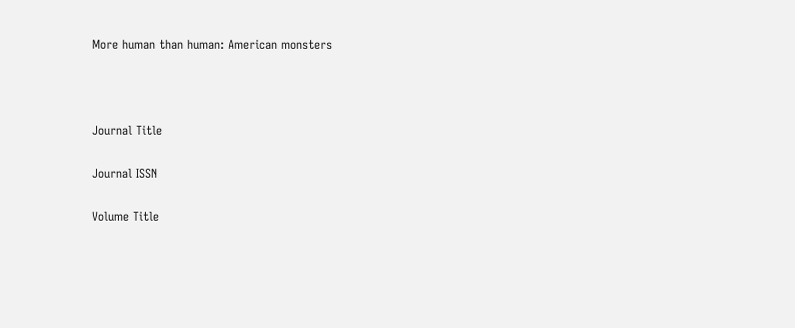More human than human: American monsters



Journal Title

Journal ISSN

Volume Title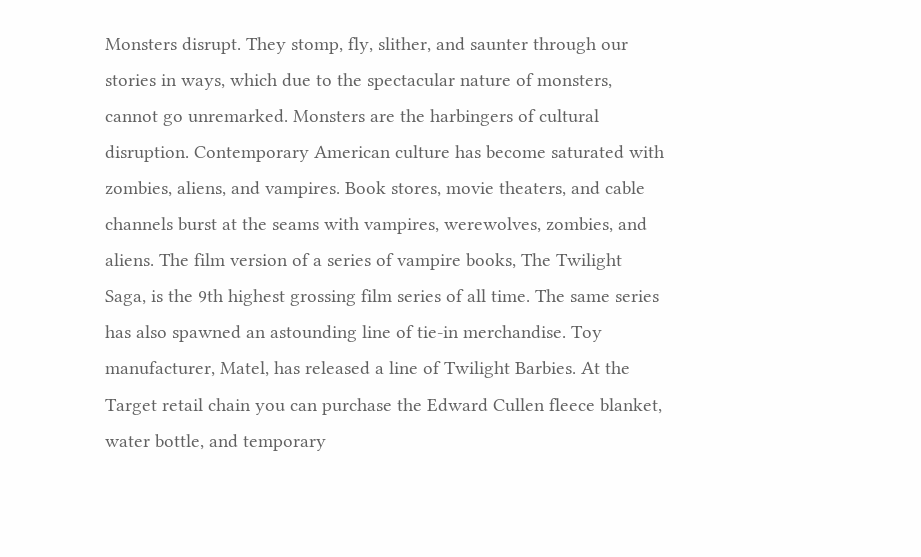Monsters disrupt. They stomp, fly, slither, and saunter through our stories in ways, which due to the spectacular nature of monsters, cannot go unremarked. Monsters are the harbingers of cultural disruption. Contemporary American culture has become saturated with zombies, aliens, and vampires. Book stores, movie theaters, and cable channels burst at the seams with vampires, werewolves, zombies, and aliens. The film version of a series of vampire books, The Twilight Saga, is the 9th highest grossing film series of all time. The same series has also spawned an astounding line of tie-in merchandise. Toy manufacturer, Matel, has released a line of Twilight Barbies. At the Target retail chain you can purchase the Edward Cullen fleece blanket, water bottle, and temporary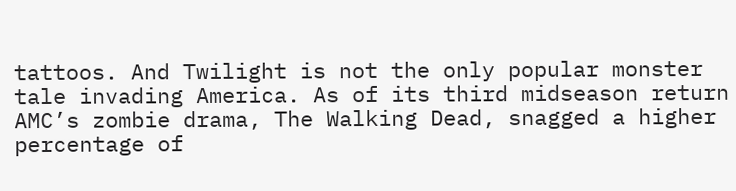tattoos. And Twilight is not the only popular monster tale invading America. As of its third midseason return AMC’s zombie drama, The Walking Dead, snagged a higher percentage of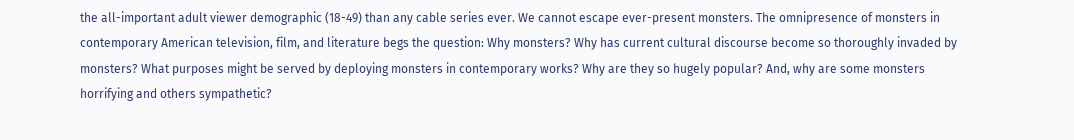the all-important adult viewer demographic (18-49) than any cable series ever. We cannot escape ever-present monsters. The omnipresence of monsters in contemporary American television, film, and literature begs the question: Why monsters? Why has current cultural discourse become so thoroughly invaded by monsters? What purposes might be served by deploying monsters in contemporary works? Why are they so hugely popular? And, why are some monsters horrifying and others sympathetic?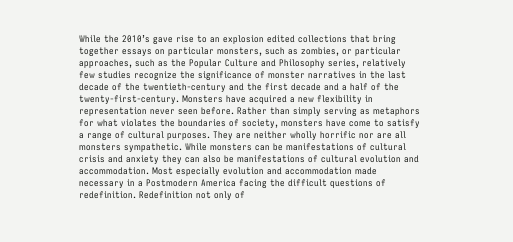While the 2010’s gave rise to an explosion edited collections that bring together essays on particular monsters, such as zombies, or particular approaches, such as the Popular Culture and Philosophy series, relatively few studies recognize the significance of monster narratives in the last decade of the twentieth-century and the first decade and a half of the twenty-first-century. Monsters have acquired a new flexibility in representation never seen before. Rather than simply serving as metaphors for what violates the boundaries of society, monsters have come to satisfy a range of cultural purposes. They are neither wholly horrific nor are all monsters sympathetic. While monsters can be manifestations of cultural crisis and anxiety they can also be manifestations of cultural evolution and accommodation. Most especially evolution and accommodation made necessary in a Postmodern America facing the difficult questions of redefinition. Redefinition not only of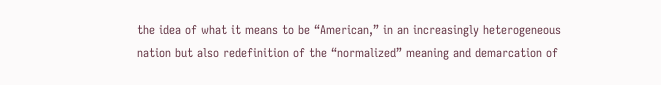the idea of what it means to be “American,” in an increasingly heterogeneous nation but also redefinition of the “normalized” meaning and demarcation of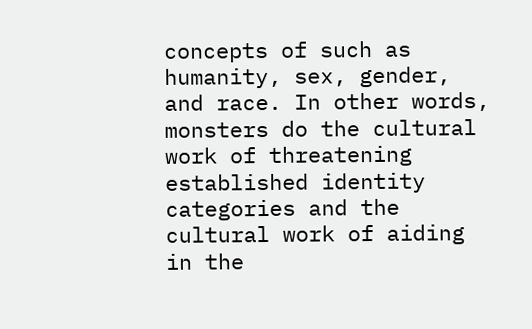concepts of such as humanity, sex, gender, and race. In other words, monsters do the cultural work of threatening established identity categories and the cultural work of aiding in the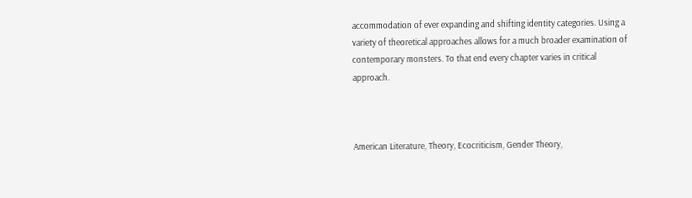accommodation of ever expanding and shifting identity categories. Using a variety of theoretical approaches allows for a much broader examination of contemporary monsters. To that end every chapter varies in critical approach.



American Literature, Theory, Ecocriticism, Gender Theory,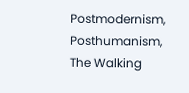Postmodernism, Posthumanism, The Walking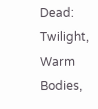Dead: Twilight, Warm Bodies,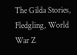The Gilda Stories, Fledgling, World War Z